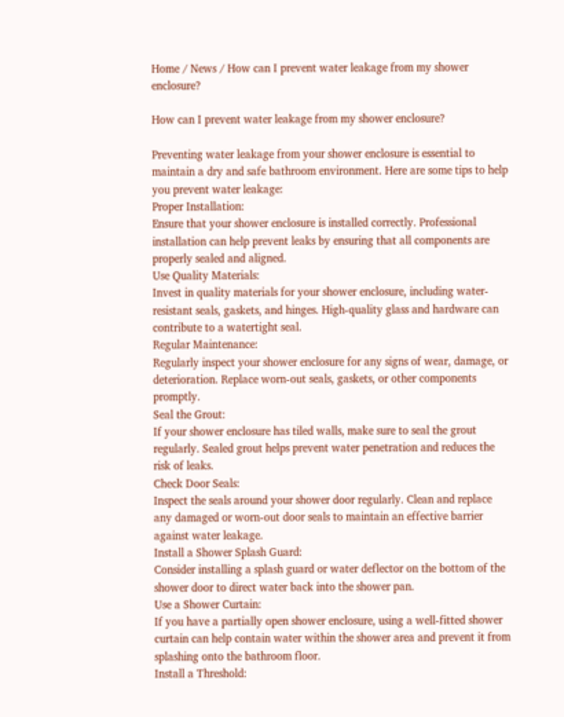Home / News / How can I prevent water leakage from my shower enclosure?

How can I prevent water leakage from my shower enclosure?

Preventing water leakage from your shower enclosure is essential to maintain a dry and safe bathroom environment. Here are some tips to help you prevent water leakage:
Proper Installation:
Ensure that your shower enclosure is installed correctly. Professional installation can help prevent leaks by ensuring that all components are properly sealed and aligned.
Use Quality Materials:
Invest in quality materials for your shower enclosure, including water-resistant seals, gaskets, and hinges. High-quality glass and hardware can contribute to a watertight seal.
Regular Maintenance:
Regularly inspect your shower enclosure for any signs of wear, damage, or deterioration. Replace worn-out seals, gaskets, or other components promptly.
Seal the Grout:
If your shower enclosure has tiled walls, make sure to seal the grout regularly. Sealed grout helps prevent water penetration and reduces the risk of leaks.
Check Door Seals:
Inspect the seals around your shower door regularly. Clean and replace any damaged or worn-out door seals to maintain an effective barrier against water leakage.
Install a Shower Splash Guard:
Consider installing a splash guard or water deflector on the bottom of the shower door to direct water back into the shower pan.
Use a Shower Curtain:
If you have a partially open shower enclosure, using a well-fitted shower curtain can help contain water within the shower area and prevent it from splashing onto the bathroom floor.
Install a Threshold: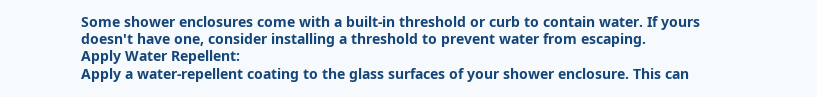Some shower enclosures come with a built-in threshold or curb to contain water. If yours doesn't have one, consider installing a threshold to prevent water from escaping.
Apply Water Repellent:
Apply a water-repellent coating to the glass surfaces of your shower enclosure. This can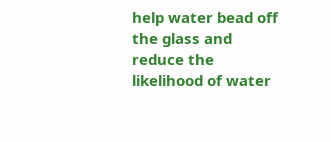help water bead off the glass and reduce the likelihood of water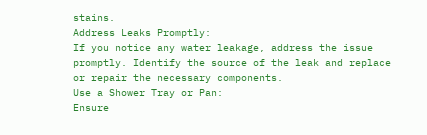stains.
Address Leaks Promptly:
If you notice any water leakage, address the issue promptly. Identify the source of the leak and replace or repair the necessary components.
Use a Shower Tray or Pan:
Ensure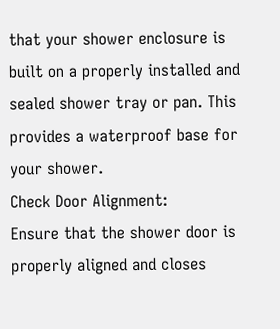that your shower enclosure is built on a properly installed and sealed shower tray or pan. This provides a waterproof base for your shower.
Check Door Alignment:
Ensure that the shower door is properly aligned and closes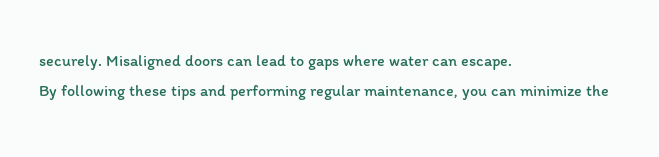securely. Misaligned doors can lead to gaps where water can escape.
By following these tips and performing regular maintenance, you can minimize the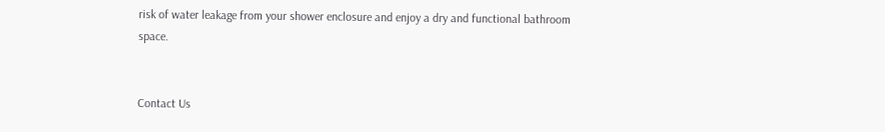risk of water leakage from your shower enclosure and enjoy a dry and functional bathroom space.


Contact Us